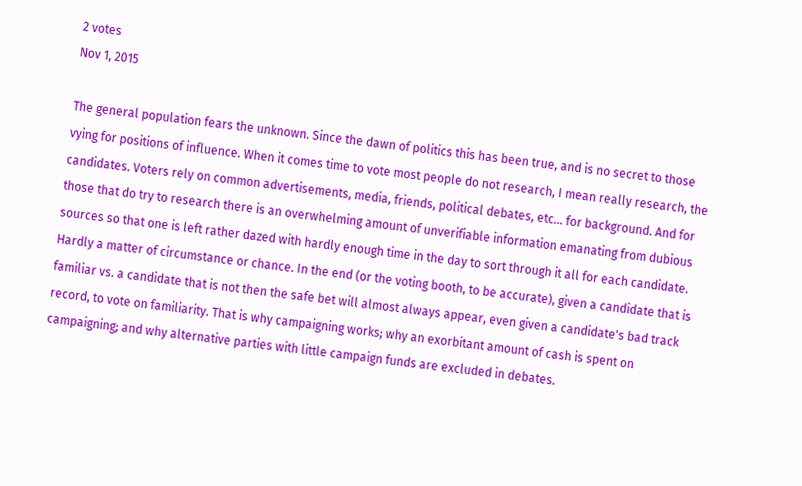2 votes
Nov 1, 2015

The general population fears the unknown. Since the dawn of politics this has been true, and is no secret to those vying for positions of influence. When it comes time to vote most people do not research, I mean really research, the candidates. Voters rely on common advertisements, media, friends, political debates, etc... for background. And for those that do try to research there is an overwhelming amount of unverifiable information emanating from dubious sources so that one is left rather dazed with hardly enough time in the day to sort through it all for each candidate. Hardly a matter of circumstance or chance. In the end (or the voting booth, to be accurate), given a candidate that is familiar vs. a candidate that is not then the safe bet will almost always appear, even given a candidate's bad track record, to vote on familiarity. That is why campaigning works; why an exorbitant amount of cash is spent on campaigning; and why alternative parties with little campaign funds are excluded in debates.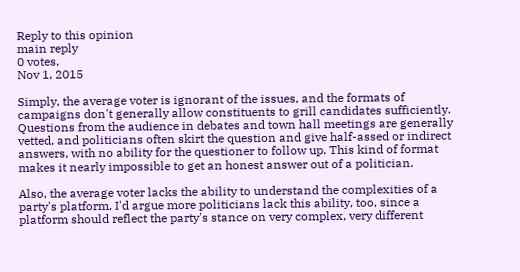Reply to this opinion
main reply
0 votes,
Nov 1, 2015

Simply, the average voter is ignorant of the issues, and the formats of campaigns don't generally allow constituents to grill candidates sufficiently. Questions from the audience in debates and town hall meetings are generally vetted, and politicians often skirt the question and give half-assed or indirect answers, with no ability for the questioner to follow up. This kind of format makes it nearly impossible to get an honest answer out of a politician.

Also, the average voter lacks the ability to understand the complexities of a party's platform. I'd argue more politicians lack this ability, too, since a platform should reflect the party's stance on very complex, very different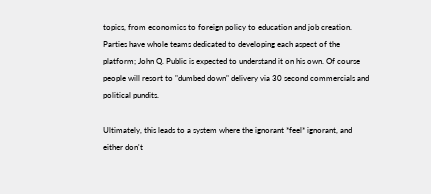topics, from economics to foreign policy to education and job creation. Parties have whole teams dedicated to developing each aspect of the platform; John Q. Public is expected to understand it on his own. Of course people will resort to "dumbed down" delivery via 30 second commercials and political pundits.

Ultimately, this leads to a system where the ignorant *feel* ignorant, and either don't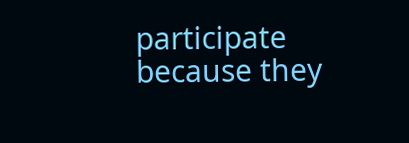participate because they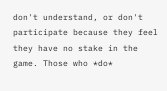don't understand, or don't participate because they feel they have no stake in the game. Those who *do*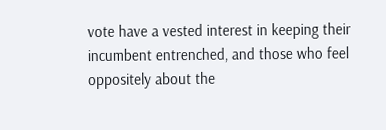vote have a vested interest in keeping their incumbent entrenched, and those who feel oppositely about the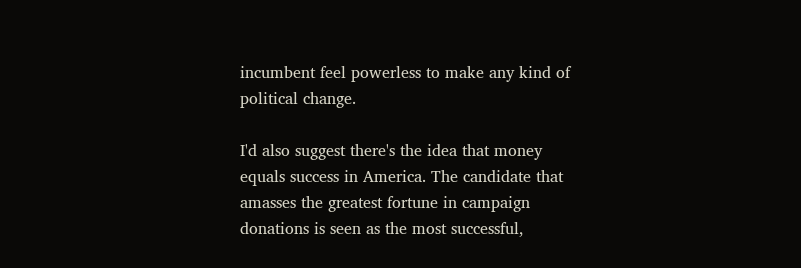incumbent feel powerless to make any kind of political change.

I'd also suggest there's the idea that money equals success in America. The candidate that amasses the greatest fortune in campaign donations is seen as the most successful,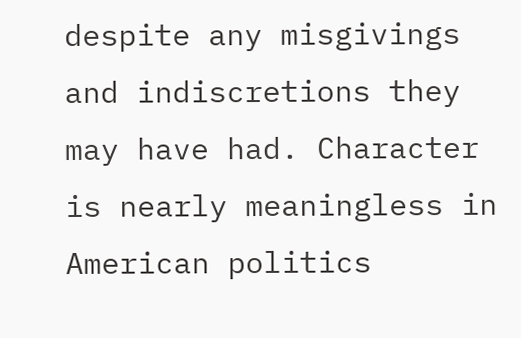despite any misgivings and indiscretions they may have had. Character is nearly meaningless in American politics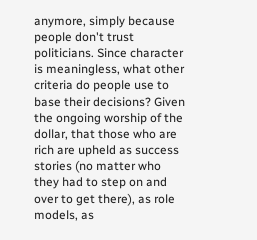anymore, simply because people don't trust politicians. Since character is meaningless, what other criteria do people use to base their decisions? Given the ongoing worship of the dollar, that those who are rich are upheld as success stories (no matter who they had to step on and over to get there), as role models, as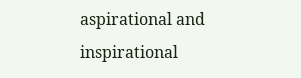aspirational and inspirational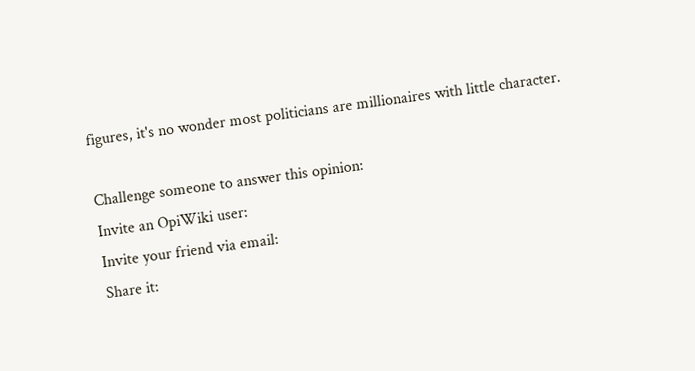figures, it's no wonder most politicians are millionaires with little character.

Challenge someone to answer this opinion:
Invite an OpiWiki user:
Invite your friend via email:
Share it: